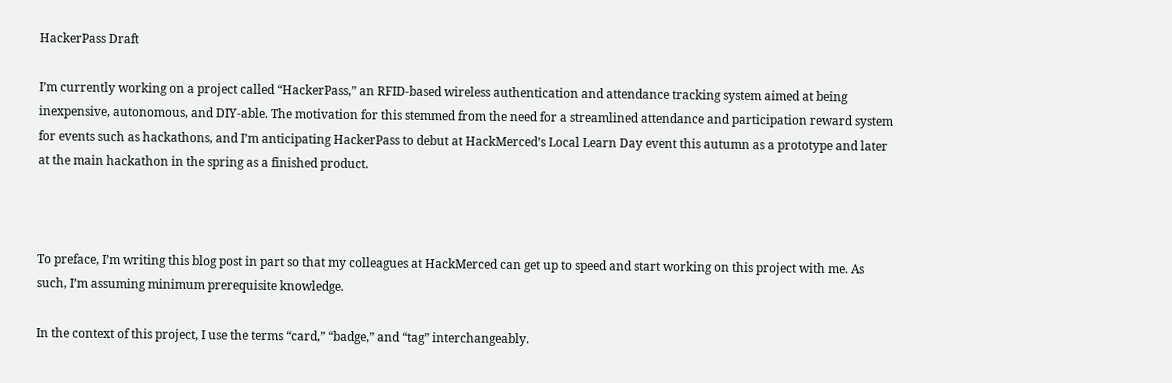HackerPass Draft

I’m currently working on a project called “HackerPass,” an RFID-based wireless authentication and attendance tracking system aimed at being inexpensive, autonomous, and DIY-able. The motivation for this stemmed from the need for a streamlined attendance and participation reward system for events such as hackathons, and I’m anticipating HackerPass to debut at HackMerced’s Local Learn Day event this autumn as a prototype and later at the main hackathon in the spring as a finished product.



To preface, I’m writing this blog post in part so that my colleagues at HackMerced can get up to speed and start working on this project with me. As such, I’m assuming minimum prerequisite knowledge.

In the context of this project, I use the terms “card,” “badge,” and “tag” interchangeably.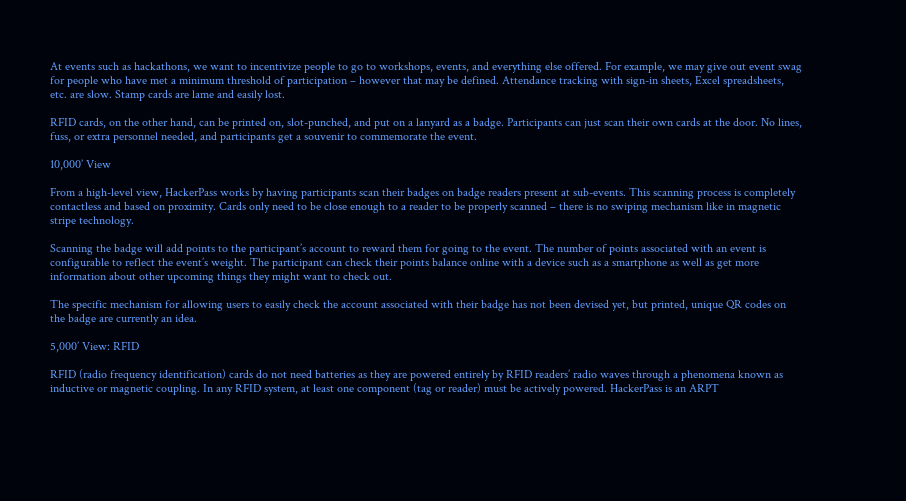At events such as hackathons, we want to incentivize people to go to workshops, events, and everything else offered. For example, we may give out event swag for people who have met a minimum threshold of participation – however that may be defined. Attendance tracking with sign-in sheets, Excel spreadsheets, etc. are slow. Stamp cards are lame and easily lost.

RFID cards, on the other hand, can be printed on, slot-punched, and put on a lanyard as a badge. Participants can just scan their own cards at the door. No lines, fuss, or extra personnel needed, and participants get a souvenir to commemorate the event.

10,000’ View

From a high-level view, HackerPass works by having participants scan their badges on badge readers present at sub-events. This scanning process is completely contactless and based on proximity. Cards only need to be close enough to a reader to be properly scanned – there is no swiping mechanism like in magnetic stripe technology.

Scanning the badge will add points to the participant’s account to reward them for going to the event. The number of points associated with an event is configurable to reflect the event’s weight. The participant can check their points balance online with a device such as a smartphone as well as get more information about other upcoming things they might want to check out.

The specific mechanism for allowing users to easily check the account associated with their badge has not been devised yet, but printed, unique QR codes on the badge are currently an idea.

5,000’ View: RFID

RFID (radio frequency identification) cards do not need batteries as they are powered entirely by RFID readers’ radio waves through a phenomena known as inductive or magnetic coupling. In any RFID system, at least one component (tag or reader) must be actively powered. HackerPass is an ARPT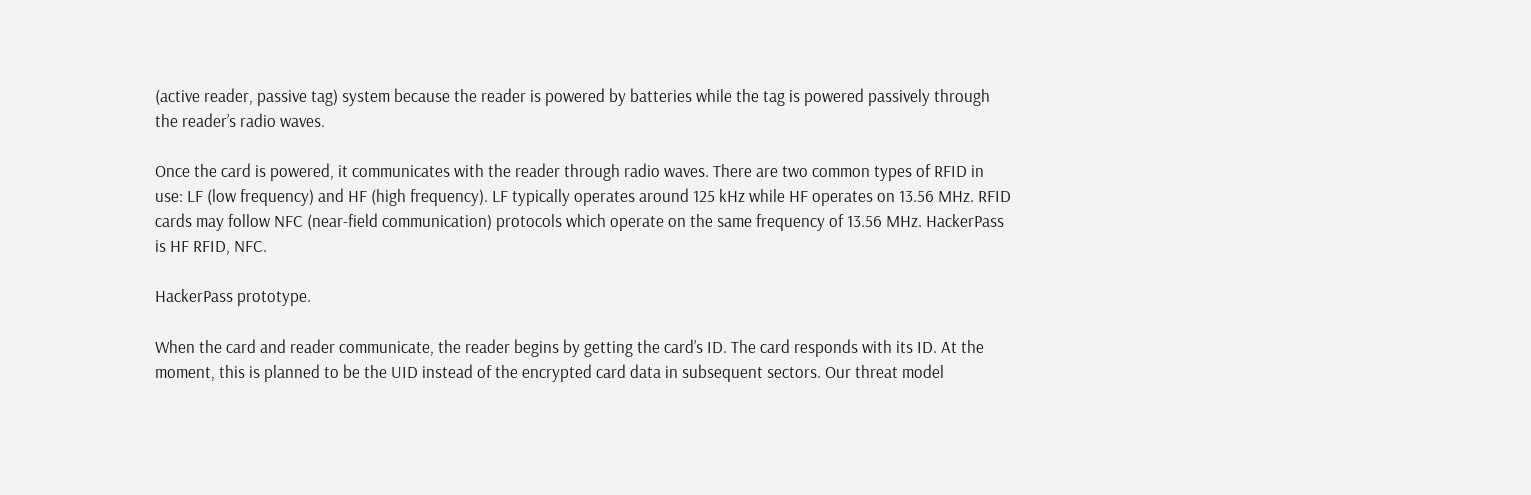(active reader, passive tag) system because the reader is powered by batteries while the tag is powered passively through the reader’s radio waves.

Once the card is powered, it communicates with the reader through radio waves. There are two common types of RFID in use: LF (low frequency) and HF (high frequency). LF typically operates around 125 kHz while HF operates on 13.56 MHz. RFID cards may follow NFC (near-field communication) protocols which operate on the same frequency of 13.56 MHz. HackerPass is HF RFID, NFC.

HackerPass prototype.

When the card and reader communicate, the reader begins by getting the card’s ID. The card responds with its ID. At the moment, this is planned to be the UID instead of the encrypted card data in subsequent sectors. Our threat model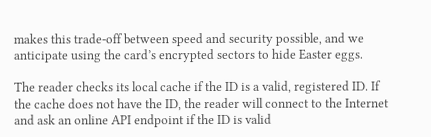makes this trade-off between speed and security possible, and we anticipate using the card’s encrypted sectors to hide Easter eggs.

The reader checks its local cache if the ID is a valid, registered ID. If the cache does not have the ID, the reader will connect to the Internet and ask an online API endpoint if the ID is valid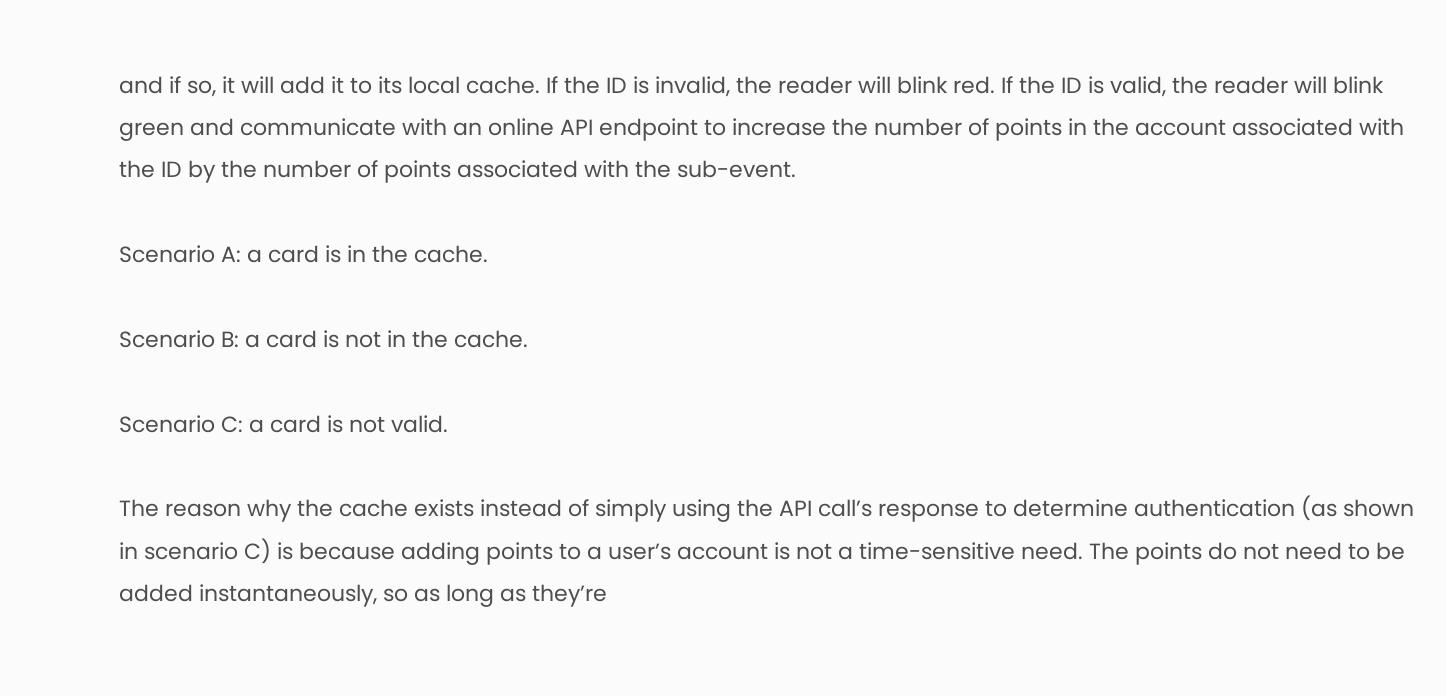and if so, it will add it to its local cache. If the ID is invalid, the reader will blink red. If the ID is valid, the reader will blink green and communicate with an online API endpoint to increase the number of points in the account associated with the ID by the number of points associated with the sub-event.

Scenario A: a card is in the cache.

Scenario B: a card is not in the cache.

Scenario C: a card is not valid.

The reason why the cache exists instead of simply using the API call’s response to determine authentication (as shown in scenario C) is because adding points to a user’s account is not a time-sensitive need. The points do not need to be added instantaneously, so as long as they’re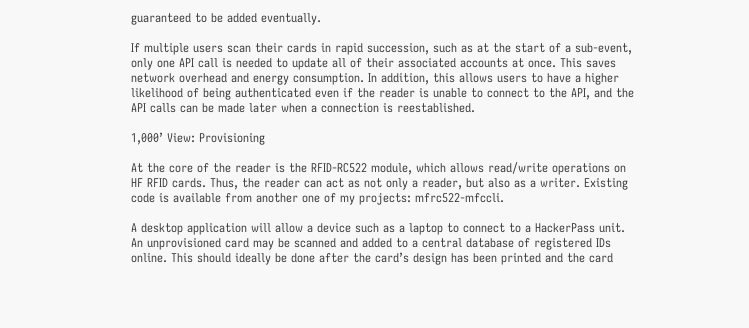guaranteed to be added eventually.

If multiple users scan their cards in rapid succession, such as at the start of a sub-event, only one API call is needed to update all of their associated accounts at once. This saves network overhead and energy consumption. In addition, this allows users to have a higher likelihood of being authenticated even if the reader is unable to connect to the API, and the API calls can be made later when a connection is reestablished.

1,000’ View: Provisioning

At the core of the reader is the RFID-RC522 module, which allows read/write operations on HF RFID cards. Thus, the reader can act as not only a reader, but also as a writer. Existing code is available from another one of my projects: mfrc522-mfccli.

A desktop application will allow a device such as a laptop to connect to a HackerPass unit. An unprovisioned card may be scanned and added to a central database of registered IDs online. This should ideally be done after the card’s design has been printed and the card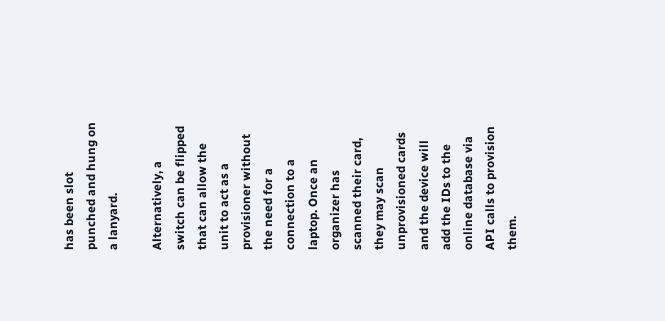has been slot punched and hung on a lanyard.

Alternatively, a switch can be flipped that can allow the unit to act as a provisioner without the need for a connection to a laptop. Once an organizer has scanned their card, they may scan unprovisioned cards and the device will add the IDs to the online database via API calls to provision them.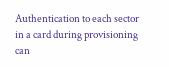Authentication to each sector in a card during provisioning can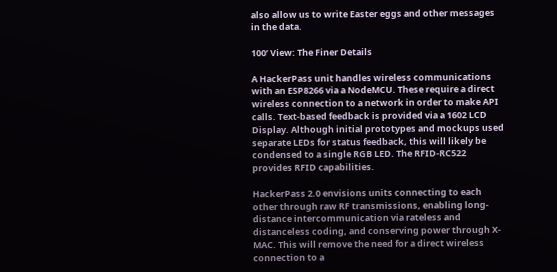also allow us to write Easter eggs and other messages in the data.

100’ View: The Finer Details

A HackerPass unit handles wireless communications with an ESP8266 via a NodeMCU. These require a direct wireless connection to a network in order to make API calls. Text-based feedback is provided via a 1602 LCD Display. Although initial prototypes and mockups used separate LEDs for status feedback, this will likely be condensed to a single RGB LED. The RFID-RC522 provides RFID capabilities.

HackerPass 2.0 envisions units connecting to each other through raw RF transmissions, enabling long-distance intercommunication via rateless and distanceless coding, and conserving power through X-MAC. This will remove the need for a direct wireless connection to a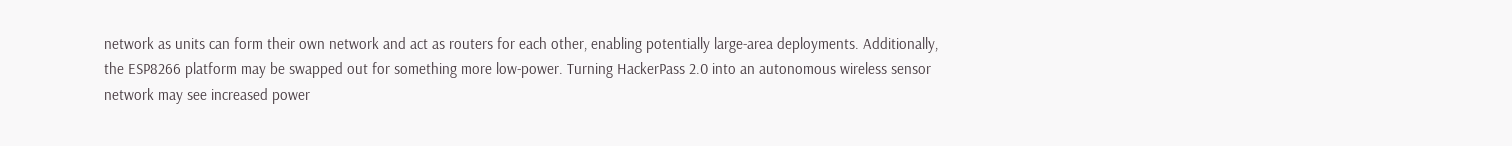network as units can form their own network and act as routers for each other, enabling potentially large-area deployments. Additionally, the ESP8266 platform may be swapped out for something more low-power. Turning HackerPass 2.0 into an autonomous wireless sensor network may see increased power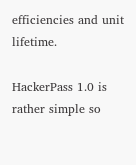efficiencies and unit lifetime.

HackerPass 1.0 is rather simple so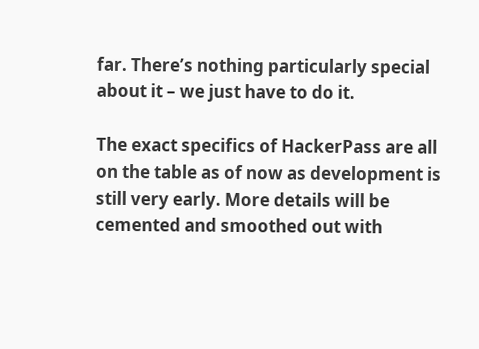far. There’s nothing particularly special about it – we just have to do it.

The exact specifics of HackerPass are all on the table as of now as development is still very early. More details will be cemented and smoothed out with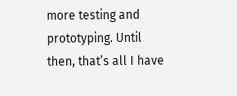more testing and prototyping. Until then, that’s all I have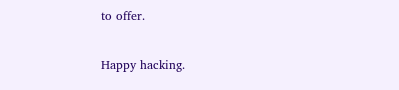to offer.

Happy hacking.